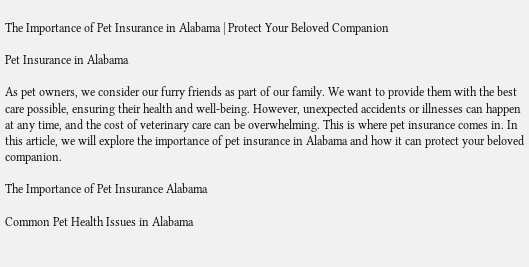The Importance of Pet Insurance in Alabama | Protect Your Beloved Companion

Pet Insurance in Alabama

As pet owners, we consider our furry friends as part of our family. We want to provide them with the best care possible, ensuring their health and well-being. However, unexpected accidents or illnesses can happen at any time, and the cost of veterinary care can be overwhelming. This is where pet insurance comes in. In this article, we will explore the importance of pet insurance in Alabama and how it can protect your beloved companion.

The Importance of Pet Insurance Alabama

Common Pet Health Issues in Alabama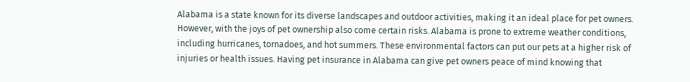Alabama is a state known for its diverse landscapes and outdoor activities, making it an ideal place for pet owners. However, with the joys of pet ownership also come certain risks. Alabama is prone to extreme weather conditions, including hurricanes, tornadoes, and hot summers. These environmental factors can put our pets at a higher risk of injuries or health issues. Having pet insurance in Alabama can give pet owners peace of mind knowing that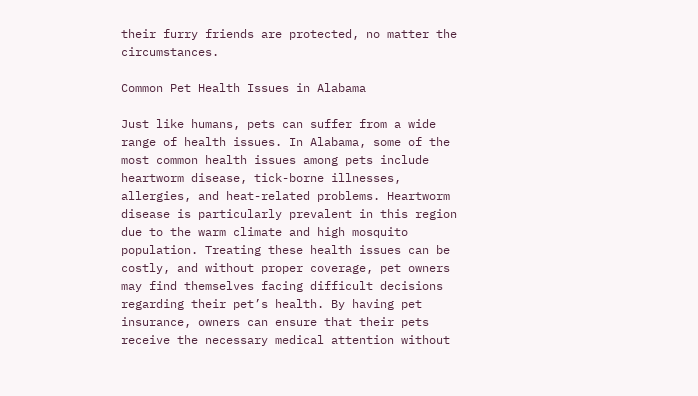their furry friends are protected, no matter the circumstances.

Common Pet Health Issues in Alabama

Just like humans, pets can suffer from a wide range of health issues. In Alabama, some of the most common health issues among pets include heartworm disease, tick-borne illnesses, allergies, and heat-related problems. Heartworm disease is particularly prevalent in this region due to the warm climate and high mosquito population. Treating these health issues can be costly, and without proper coverage, pet owners may find themselves facing difficult decisions regarding their pet’s health. By having pet insurance, owners can ensure that their pets receive the necessary medical attention without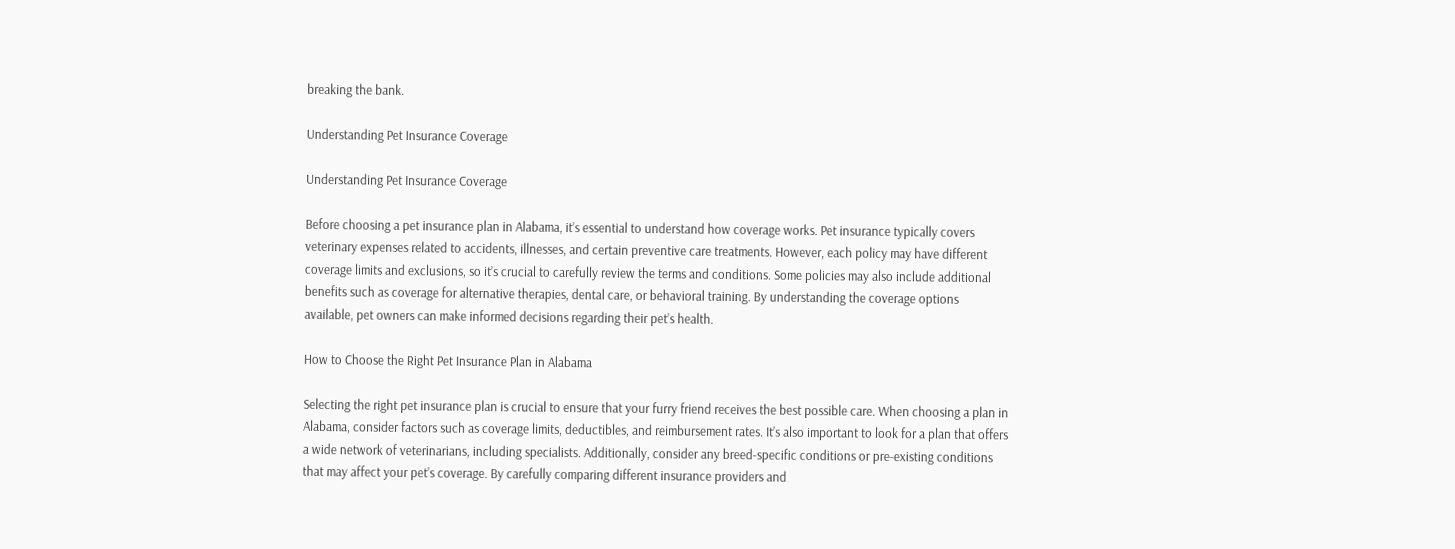breaking the bank.

Understanding Pet Insurance Coverage

Understanding Pet Insurance Coverage

Before choosing a pet insurance plan in Alabama, it’s essential to understand how coverage works. Pet insurance typically covers veterinary expenses related to accidents, illnesses, and certain preventive care treatments. However, each policy may have different coverage limits and exclusions, so it’s crucial to carefully review the terms and conditions. Some policies may also include additional benefits such as coverage for alternative therapies, dental care, or behavioral training. By understanding the coverage options available, pet owners can make informed decisions regarding their pet’s health.

How to Choose the Right Pet Insurance Plan in Alabama

Selecting the right pet insurance plan is crucial to ensure that your furry friend receives the best possible care. When choosing a plan in Alabama, consider factors such as coverage limits, deductibles, and reimbursement rates. It’s also important to look for a plan that offers a wide network of veterinarians, including specialists. Additionally, consider any breed-specific conditions or pre-existing conditions that may affect your pet’s coverage. By carefully comparing different insurance providers and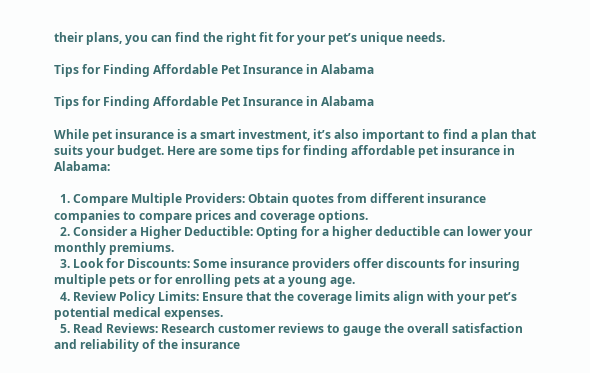their plans, you can find the right fit for your pet’s unique needs.

Tips for Finding Affordable Pet Insurance in Alabama

Tips for Finding Affordable Pet Insurance in Alabama

While pet insurance is a smart investment, it’s also important to find a plan that suits your budget. Here are some tips for finding affordable pet insurance in Alabama:

  1. Compare Multiple Providers: Obtain quotes from different insurance companies to compare prices and coverage options.
  2. Consider a Higher Deductible: Opting for a higher deductible can lower your monthly premiums.
  3. Look for Discounts: Some insurance providers offer discounts for insuring multiple pets or for enrolling pets at a young age.
  4. Review Policy Limits: Ensure that the coverage limits align with your pet’s potential medical expenses.
  5. Read Reviews: Research customer reviews to gauge the overall satisfaction and reliability of the insurance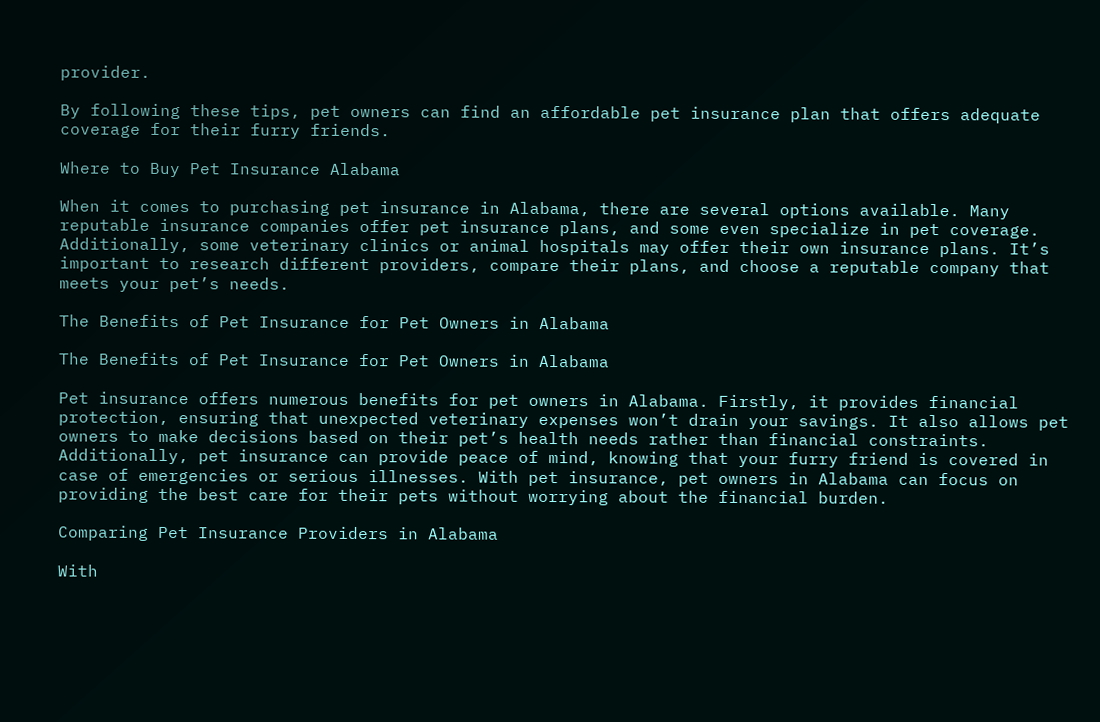provider.

By following these tips, pet owners can find an affordable pet insurance plan that offers adequate coverage for their furry friends.

Where to Buy Pet Insurance Alabama

When it comes to purchasing pet insurance in Alabama, there are several options available. Many reputable insurance companies offer pet insurance plans, and some even specialize in pet coverage. Additionally, some veterinary clinics or animal hospitals may offer their own insurance plans. It’s important to research different providers, compare their plans, and choose a reputable company that meets your pet’s needs.

The Benefits of Pet Insurance for Pet Owners in Alabama

The Benefits of Pet Insurance for Pet Owners in Alabama

Pet insurance offers numerous benefits for pet owners in Alabama. Firstly, it provides financial protection, ensuring that unexpected veterinary expenses won’t drain your savings. It also allows pet owners to make decisions based on their pet’s health needs rather than financial constraints. Additionally, pet insurance can provide peace of mind, knowing that your furry friend is covered in case of emergencies or serious illnesses. With pet insurance, pet owners in Alabama can focus on providing the best care for their pets without worrying about the financial burden.

Comparing Pet Insurance Providers in Alabama

With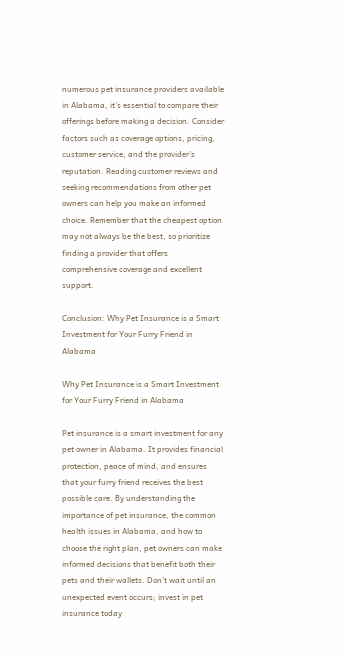numerous pet insurance providers available in Alabama, it’s essential to compare their offerings before making a decision. Consider factors such as coverage options, pricing, customer service, and the provider’s reputation. Reading customer reviews and seeking recommendations from other pet owners can help you make an informed choice. Remember that the cheapest option may not always be the best, so prioritize finding a provider that offers comprehensive coverage and excellent support.

Conclusion: Why Pet Insurance is a Smart Investment for Your Furry Friend in Alabama

Why Pet Insurance is a Smart Investment for Your Furry Friend in Alabama

Pet insurance is a smart investment for any pet owner in Alabama. It provides financial protection, peace of mind, and ensures that your furry friend receives the best possible care. By understanding the importance of pet insurance, the common health issues in Alabama, and how to choose the right plan, pet owners can make informed decisions that benefit both their pets and their wallets. Don’t wait until an unexpected event occurs; invest in pet insurance today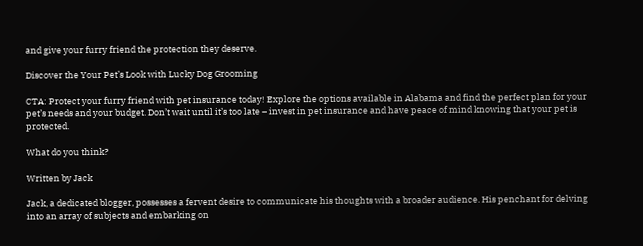and give your furry friend the protection they deserve.

Discover the Your Pet’s Look with Lucky Dog Grooming

CTA: Protect your furry friend with pet insurance today! Explore the options available in Alabama and find the perfect plan for your pet’s needs and your budget. Don’t wait until it’s too late – invest in pet insurance and have peace of mind knowing that your pet is protected.

What do you think?

Written by Jack

Jack, a dedicated blogger, possesses a fervent desire to communicate his thoughts with a broader audience. His penchant for delving into an array of subjects and embarking on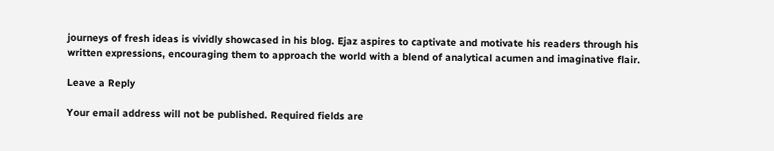journeys of fresh ideas is vividly showcased in his blog. Ejaz aspires to captivate and motivate his readers through his written expressions, encouraging them to approach the world with a blend of analytical acumen and imaginative flair.

Leave a Reply

Your email address will not be published. Required fields are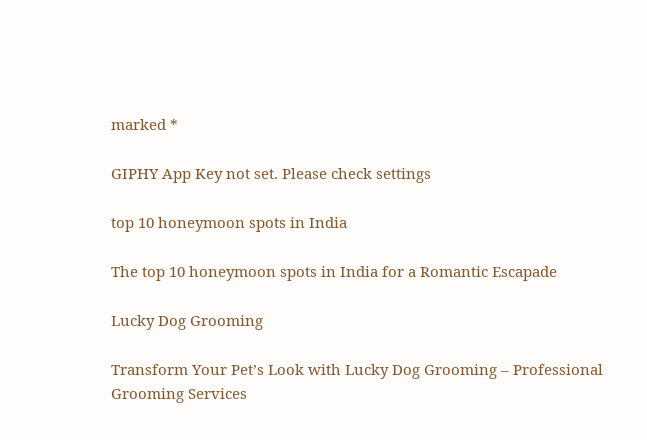marked *

GIPHY App Key not set. Please check settings

top 10 honeymoon spots in India

The top 10 honeymoon spots in India for a Romantic Escapade

Lucky Dog Grooming

Transform Your Pet’s Look with Lucky Dog Grooming – Professional Grooming Services